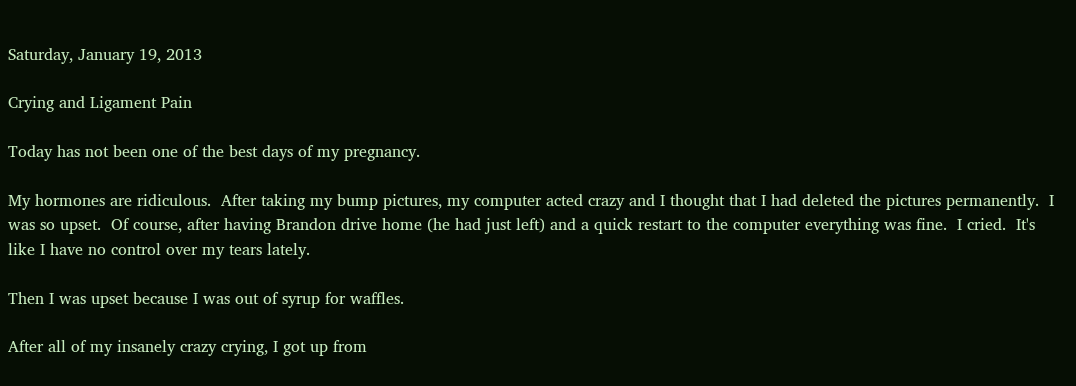Saturday, January 19, 2013

Crying and Ligament Pain

Today has not been one of the best days of my pregnancy.

My hormones are ridiculous.  After taking my bump pictures, my computer acted crazy and I thought that I had deleted the pictures permanently.  I was so upset.  Of course, after having Brandon drive home (he had just left) and a quick restart to the computer everything was fine.  I cried.  It's like I have no control over my tears lately.

Then I was upset because I was out of syrup for waffles.

After all of my insanely crazy crying, I got up from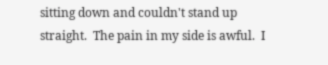sitting down and couldn't stand up straight.  The pain in my side is awful.  I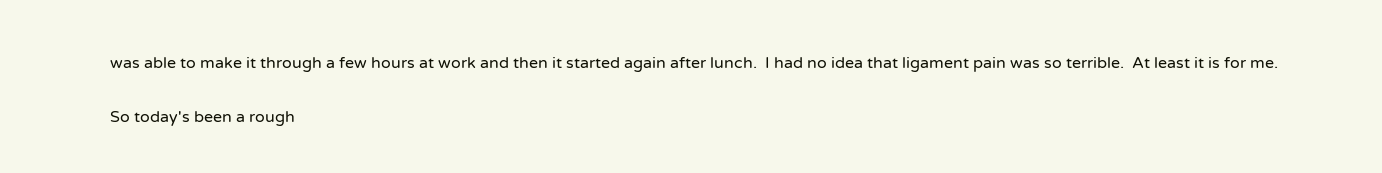was able to make it through a few hours at work and then it started again after lunch.  I had no idea that ligament pain was so terrible.  At least it is for me.

So today's been a rough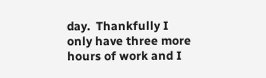day.  Thankfully I only have three more hours of work and I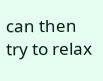can then try to relax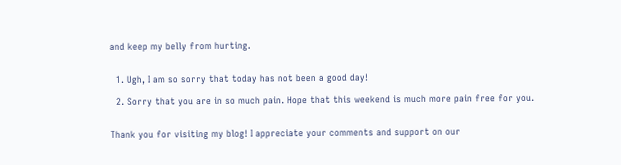and keep my belly from hurting.


  1. Ugh, I am so sorry that today has not been a good day!

  2. Sorry that you are in so much pain. Hope that this weekend is much more pain free for you.


Thank you for visiting my blog! I appreciate your comments and support on our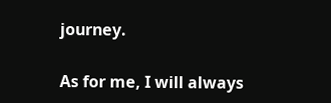journey.

As for me, I will always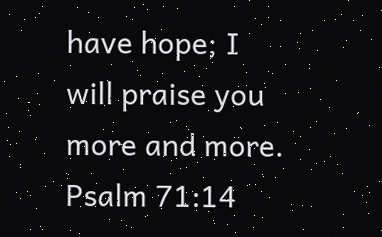have hope; I will praise you more and more.
Psalm 71:14